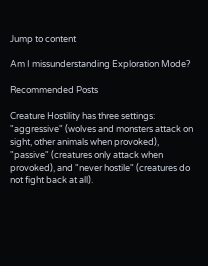Jump to content

Am I missunderstanding Exploration Mode?

Recommended Posts

Creature Hostility has three settings: "aggressive" (wolves and monsters attack on sight, other animals when provoked), "passive" (creatures only attack when provoked), and "never hostile" (creatures do not fight back at all).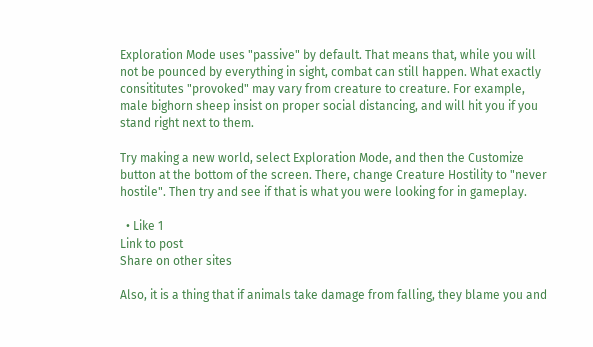Exploration Mode uses "passive" by default. That means that, while you will not be pounced by everything in sight, combat can still happen. What exactly consititutes "provoked" may vary from creature to creature. For example, male bighorn sheep insist on proper social distancing, and will hit you if you stand right next to them.

Try making a new world, select Exploration Mode, and then the Customize button at the bottom of the screen. There, change Creature Hostility to "never hostile". Then try and see if that is what you were looking for in gameplay.

  • Like 1
Link to post
Share on other sites

Also, it is a thing that if animals take damage from falling, they blame you and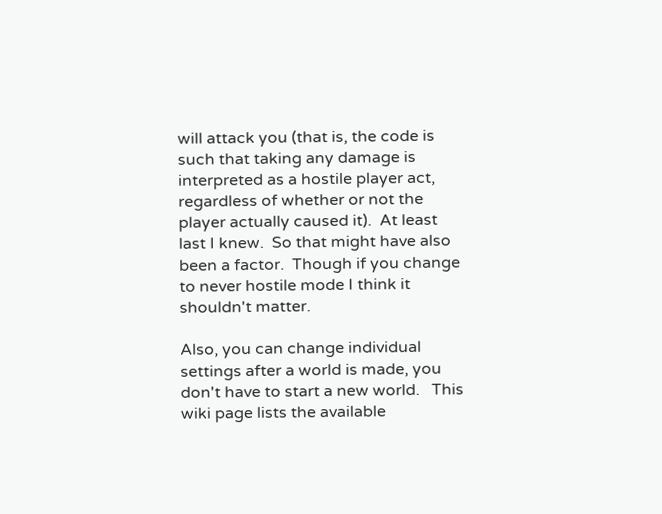will attack you (that is, the code is such that taking any damage is interpreted as a hostile player act, regardless of whether or not the player actually caused it).  At least last I knew.  So that might have also been a factor.  Though if you change to never hostile mode I think it shouldn't matter.

Also, you can change individual settings after a world is made, you don't have to start a new world.   This wiki page lists the available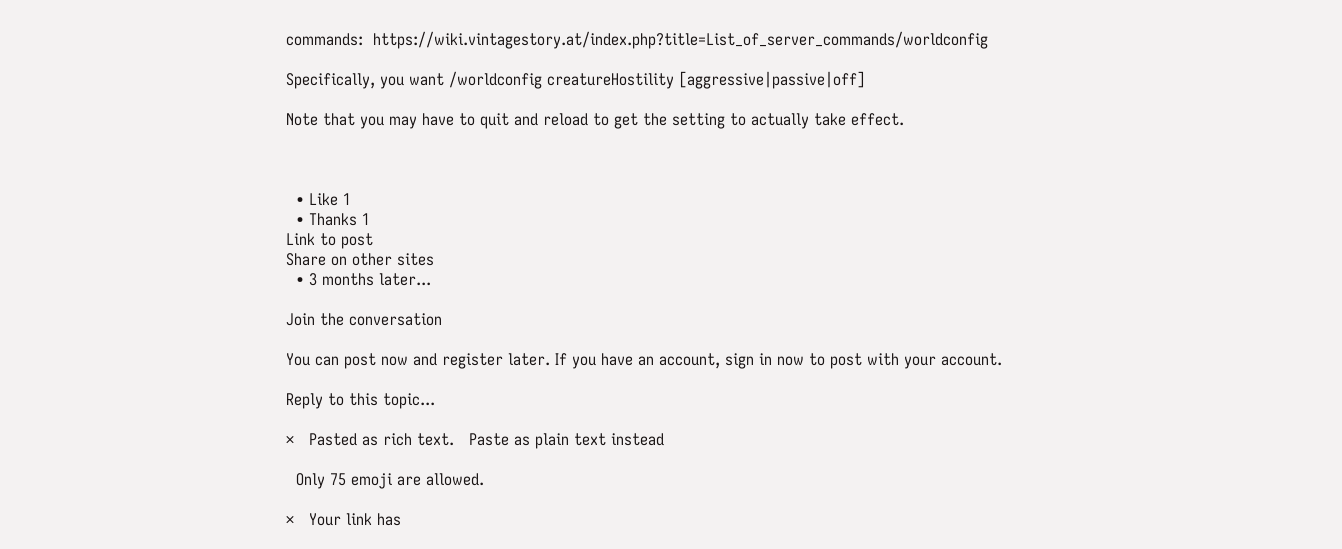commands:  https://wiki.vintagestory.at/index.php?title=List_of_server_commands/worldconfig

Specifically, you want /worldconfig creatureHostility [aggressive|passive|off]

Note that you may have to quit and reload to get the setting to actually take effect.



  • Like 1
  • Thanks 1
Link to post
Share on other sites
  • 3 months later...

Join the conversation

You can post now and register later. If you have an account, sign in now to post with your account.

Reply to this topic...

×   Pasted as rich text.   Paste as plain text instead

  Only 75 emoji are allowed.

×   Your link has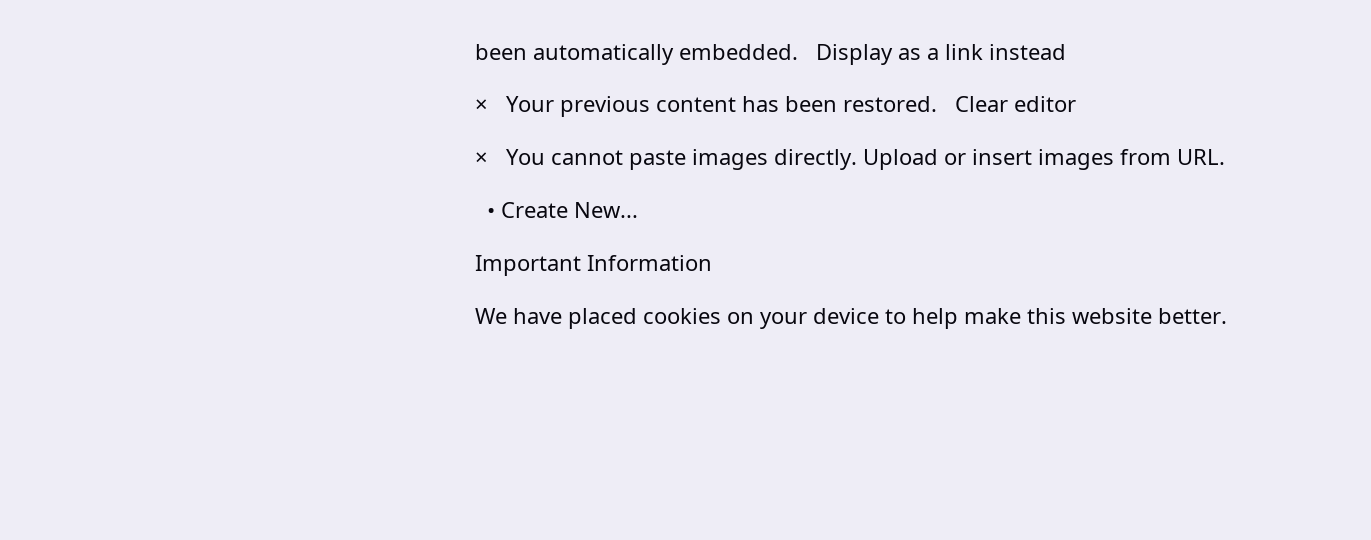been automatically embedded.   Display as a link instead

×   Your previous content has been restored.   Clear editor

×   You cannot paste images directly. Upload or insert images from URL.

  • Create New...

Important Information

We have placed cookies on your device to help make this website better.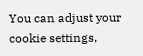You can adjust your cookie settings,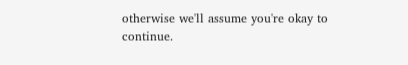otherwise we'll assume you're okay to continue.